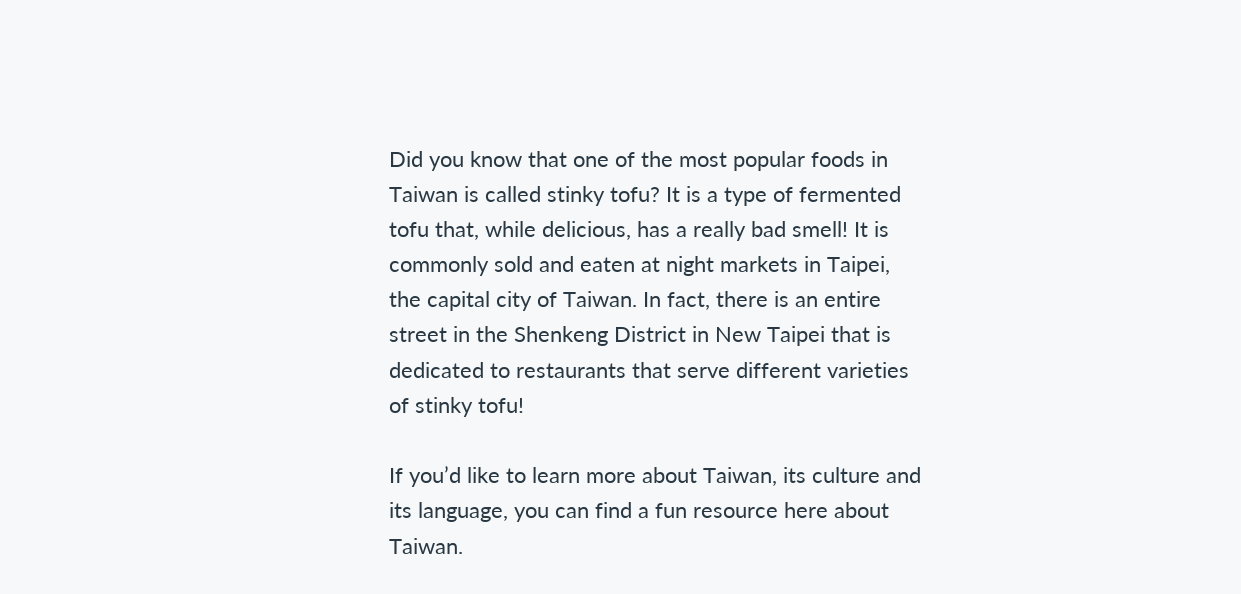Did you know that one of the most popular foods in Taiwan is called stinky tofu? It is a type of fermented tofu that, while delicious, has a really bad smell! It is commonly sold and eaten at night markets in Taipei, the capital city of Taiwan. In fact, there is an entire street in the Shenkeng District in New Taipei that is dedicated to restaurants that serve different varieties of stinky tofu!

If you’d like to learn more about Taiwan, its culture and its language, you can find a fun resource here about Taiwan.